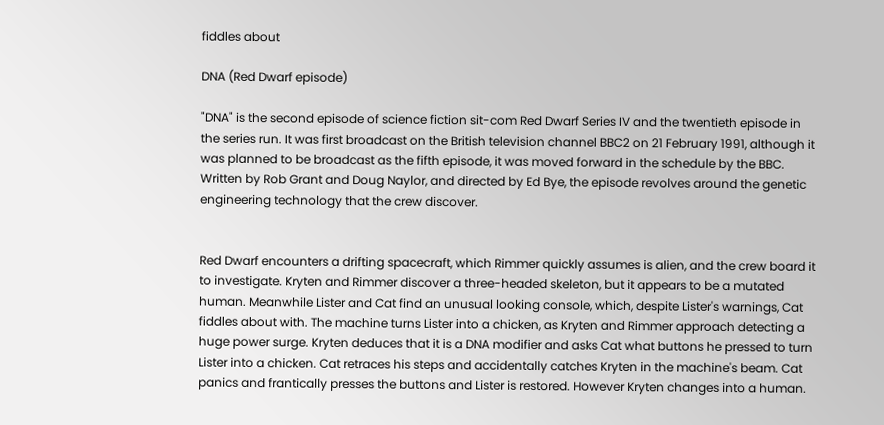fiddles about

DNA (Red Dwarf episode)

"DNA" is the second episode of science fiction sit-com Red Dwarf Series IV and the twentieth episode in the series run. It was first broadcast on the British television channel BBC2 on 21 February 1991, although it was planned to be broadcast as the fifth episode, it was moved forward in the schedule by the BBC. Written by Rob Grant and Doug Naylor, and directed by Ed Bye, the episode revolves around the genetic engineering technology that the crew discover.


Red Dwarf encounters a drifting spacecraft, which Rimmer quickly assumes is alien, and the crew board it to investigate. Kryten and Rimmer discover a three-headed skeleton, but it appears to be a mutated human. Meanwhile Lister and Cat find an unusual looking console, which, despite Lister's warnings, Cat fiddles about with. The machine turns Lister into a chicken, as Kryten and Rimmer approach detecting a huge power surge. Kryten deduces that it is a DNA modifier and asks Cat what buttons he pressed to turn Lister into a chicken. Cat retraces his steps and accidentally catches Kryten in the machine's beam. Cat panics and frantically presses the buttons and Lister is restored. However Kryten changes into a human.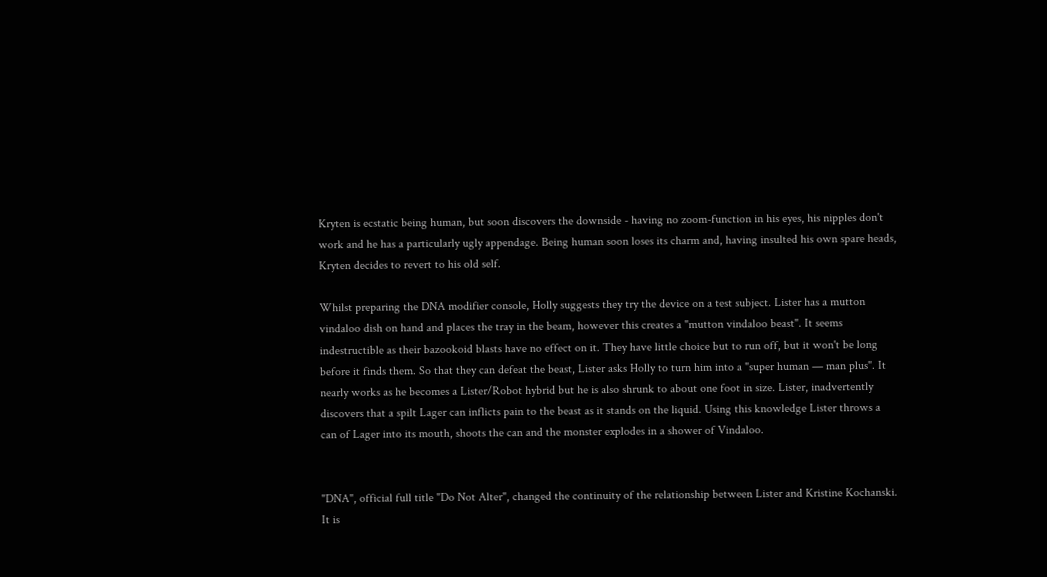Kryten is ecstatic being human, but soon discovers the downside - having no zoom-function in his eyes, his nipples don't work and he has a particularly ugly appendage. Being human soon loses its charm and, having insulted his own spare heads, Kryten decides to revert to his old self.

Whilst preparing the DNA modifier console, Holly suggests they try the device on a test subject. Lister has a mutton vindaloo dish on hand and places the tray in the beam, however this creates a "mutton vindaloo beast". It seems indestructible as their bazookoid blasts have no effect on it. They have little choice but to run off, but it won't be long before it finds them. So that they can defeat the beast, Lister asks Holly to turn him into a "super human — man plus". It nearly works as he becomes a Lister/Robot hybrid but he is also shrunk to about one foot in size. Lister, inadvertently discovers that a spilt Lager can inflicts pain to the beast as it stands on the liquid. Using this knowledge Lister throws a can of Lager into its mouth, shoots the can and the monster explodes in a shower of Vindaloo.


"DNA", official full title "Do Not Alter", changed the continuity of the relationship between Lister and Kristine Kochanski. It is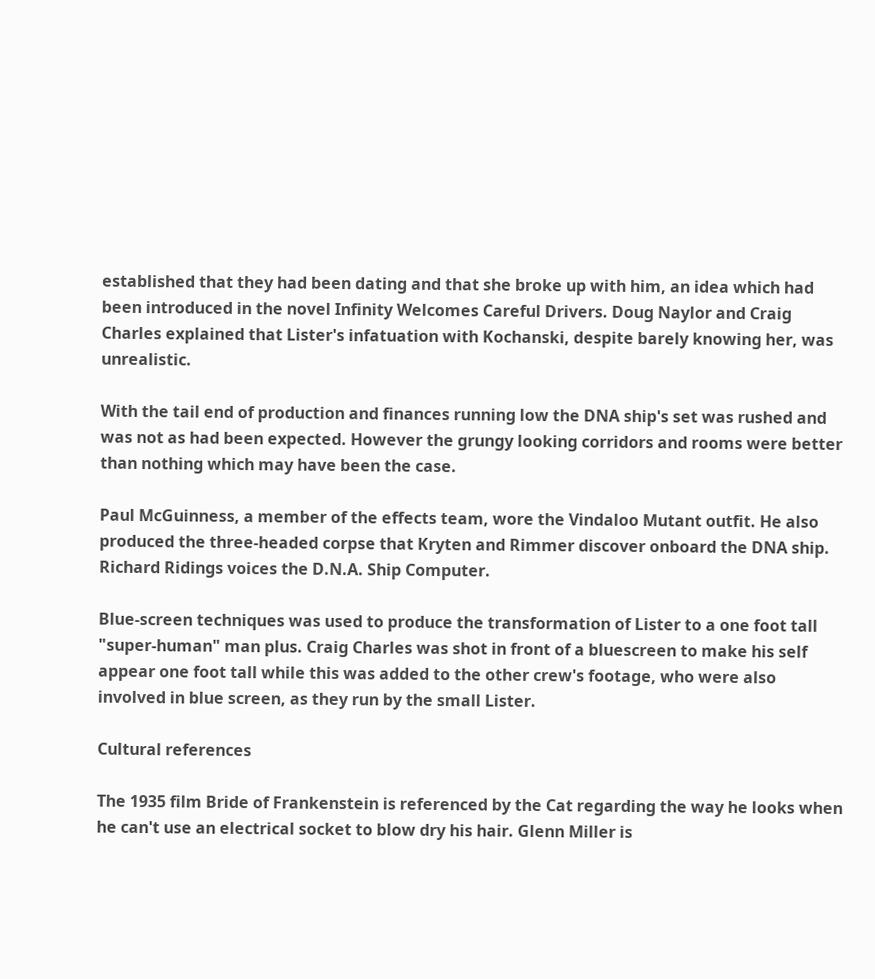established that they had been dating and that she broke up with him, an idea which had been introduced in the novel Infinity Welcomes Careful Drivers. Doug Naylor and Craig Charles explained that Lister's infatuation with Kochanski, despite barely knowing her, was unrealistic.

With the tail end of production and finances running low the DNA ship's set was rushed and was not as had been expected. However the grungy looking corridors and rooms were better than nothing which may have been the case.

Paul McGuinness, a member of the effects team, wore the Vindaloo Mutant outfit. He also produced the three-headed corpse that Kryten and Rimmer discover onboard the DNA ship. Richard Ridings voices the D.N.A. Ship Computer.

Blue-screen techniques was used to produce the transformation of Lister to a one foot tall "super-human" man plus. Craig Charles was shot in front of a bluescreen to make his self appear one foot tall while this was added to the other crew's footage, who were also involved in blue screen, as they run by the small Lister.

Cultural references

The 1935 film Bride of Frankenstein is referenced by the Cat regarding the way he looks when he can't use an electrical socket to blow dry his hair. Glenn Miller is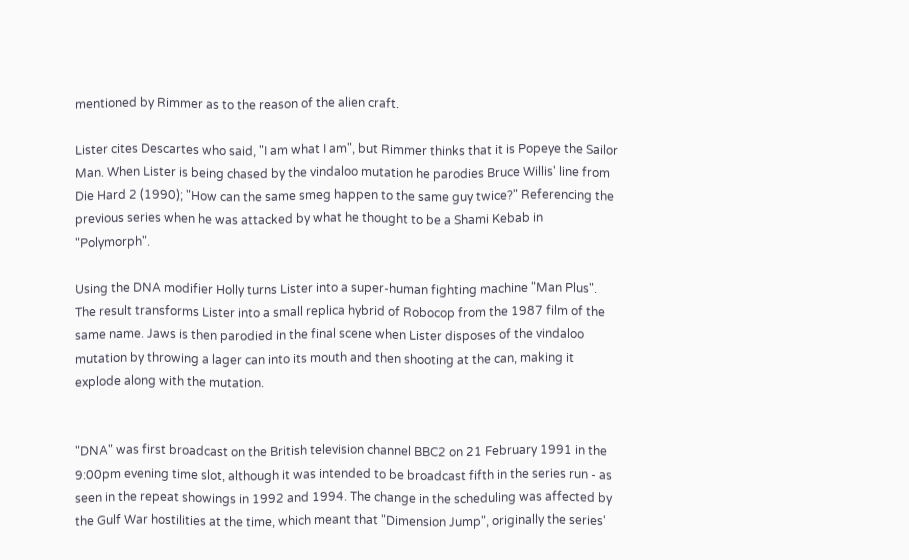mentioned by Rimmer as to the reason of the alien craft.

Lister cites Descartes who said, "I am what I am", but Rimmer thinks that it is Popeye the Sailor Man. When Lister is being chased by the vindaloo mutation he parodies Bruce Willis' line from Die Hard 2 (1990); "How can the same smeg happen to the same guy twice?" Referencing the previous series when he was attacked by what he thought to be a Shami Kebab in "Polymorph".

Using the DNA modifier Holly turns Lister into a super-human fighting machine "Man Plus". The result transforms Lister into a small replica hybrid of Robocop from the 1987 film of the same name. Jaws is then parodied in the final scene when Lister disposes of the vindaloo mutation by throwing a lager can into its mouth and then shooting at the can, making it explode along with the mutation.


"DNA" was first broadcast on the British television channel BBC2 on 21 February 1991 in the 9:00pm evening time slot, although it was intended to be broadcast fifth in the series run - as seen in the repeat showings in 1992 and 1994. The change in the scheduling was affected by the Gulf War hostilities at the time, which meant that "Dimension Jump", originally the series'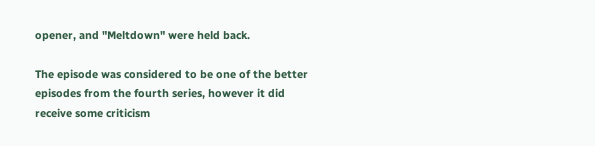opener, and "Meltdown" were held back.

The episode was considered to be one of the better episodes from the fourth series, however it did receive some criticism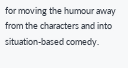for moving the humour away from the characters and into situation-based comedy.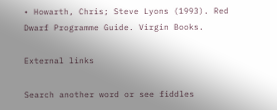• Howarth, Chris; Steve Lyons (1993). Red Dwarf Programme Guide. Virgin Books.

External links

Search another word or see fiddles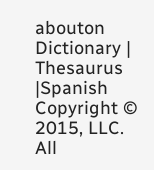abouton Dictionary | Thesaurus |Spanish
Copyright © 2015, LLC. All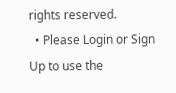rights reserved.
  • Please Login or Sign Up to use the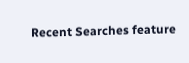Recent Searches feature